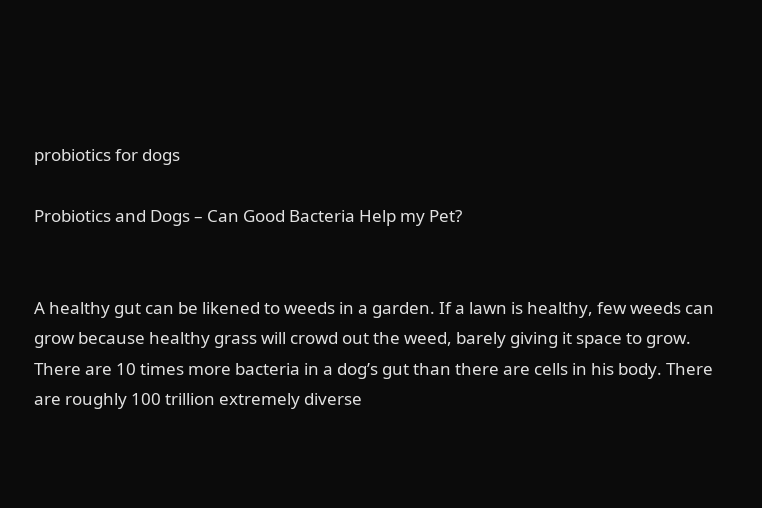probiotics for dogs

Probiotics and Dogs – Can Good Bacteria Help my Pet?


A healthy gut can be likened to weeds in a garden. If a lawn is healthy, few weeds can grow because healthy grass will crowd out the weed, barely giving it space to grow.  There are 10 times more bacteria in a dog’s gut than there are cells in his body. There are roughly 100 trillion extremely diverse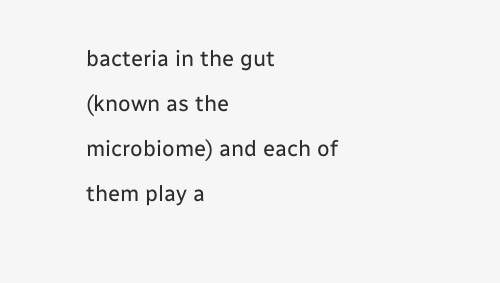bacteria in the gut (known as the microbiome) and each of them play a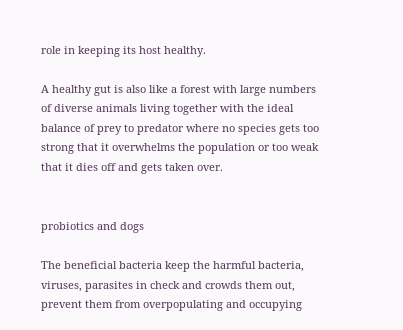role in keeping its host healthy.

A healthy gut is also like a forest with large numbers of diverse animals living together with the ideal balance of prey to predator where no species gets too strong that it overwhelms the population or too weak that it dies off and gets taken over.


probiotics and dogs

The beneficial bacteria keep the harmful bacteria, viruses, parasites in check and crowds them out, prevent them from overpopulating and occupying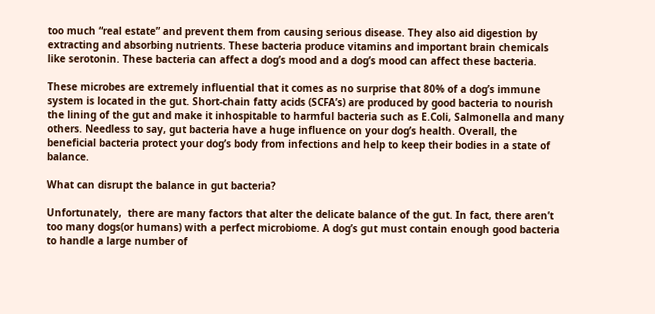too much “real estate” and prevent them from causing serious disease. They also aid digestion by extracting and absorbing nutrients. These bacteria produce vitamins and important brain chemicals like serotonin. These bacteria can affect a dog’s mood and a dog’s mood can affect these bacteria.

These microbes are extremely influential that it comes as no surprise that 80% of a dog’s immune system is located in the gut. Short-chain fatty acids (SCFA’s) are produced by good bacteria to nourish the lining of the gut and make it inhospitable to harmful bacteria such as E.Coli, Salmonella and many others. Needless to say, gut bacteria have a huge influence on your dog’s health. Overall, the beneficial bacteria protect your dog’s body from infections and help to keep their bodies in a state of balance.

What can disrupt the balance in gut bacteria?

Unfortunately,  there are many factors that alter the delicate balance of the gut. In fact, there aren’t too many dogs(or humans) with a perfect microbiome. A dog’s gut must contain enough good bacteria to handle a large number of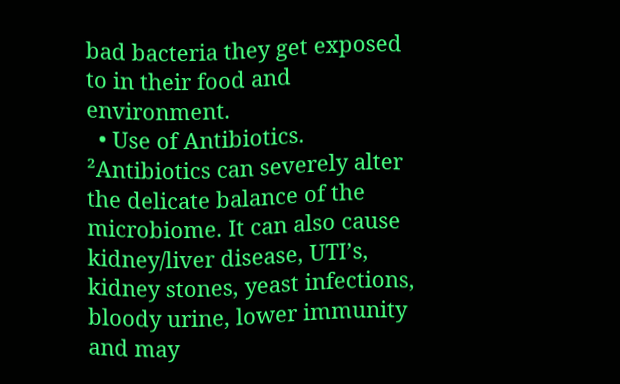bad bacteria they get exposed to in their food and environment.
  • Use of Antibiotics. ²Antibiotics can severely alter the delicate balance of the microbiome. It can also cause kidney/liver disease, UTI’s, kidney stones, yeast infections, bloody urine, lower immunity and may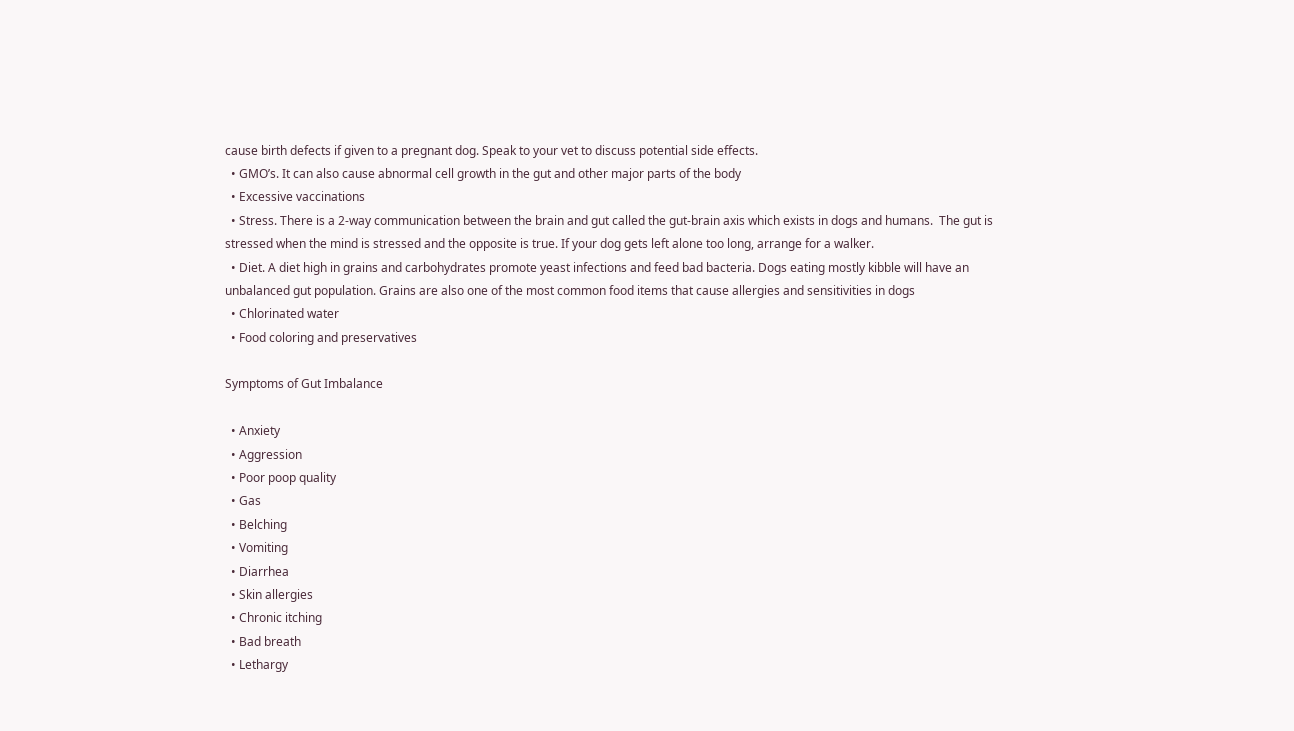cause birth defects if given to a pregnant dog. Speak to your vet to discuss potential side effects.
  • GMO’s. It can also cause abnormal cell growth in the gut and other major parts of the body
  • Excessive vaccinations
  • Stress. There is a 2-way communication between the brain and gut called the gut-brain axis which exists in dogs and humans.  The gut is stressed when the mind is stressed and the opposite is true. If your dog gets left alone too long, arrange for a walker.
  • Diet. A diet high in grains and carbohydrates promote yeast infections and feed bad bacteria. Dogs eating mostly kibble will have an unbalanced gut population. Grains are also one of the most common food items that cause allergies and sensitivities in dogs
  • Chlorinated water
  • Food coloring and preservatives

Symptoms of Gut Imbalance

  • Anxiety
  • Aggression
  • Poor poop quality
  • Gas
  • Belching
  • Vomiting
  • Diarrhea
  • Skin allergies
  • Chronic itching
  • Bad breath
  • Lethargy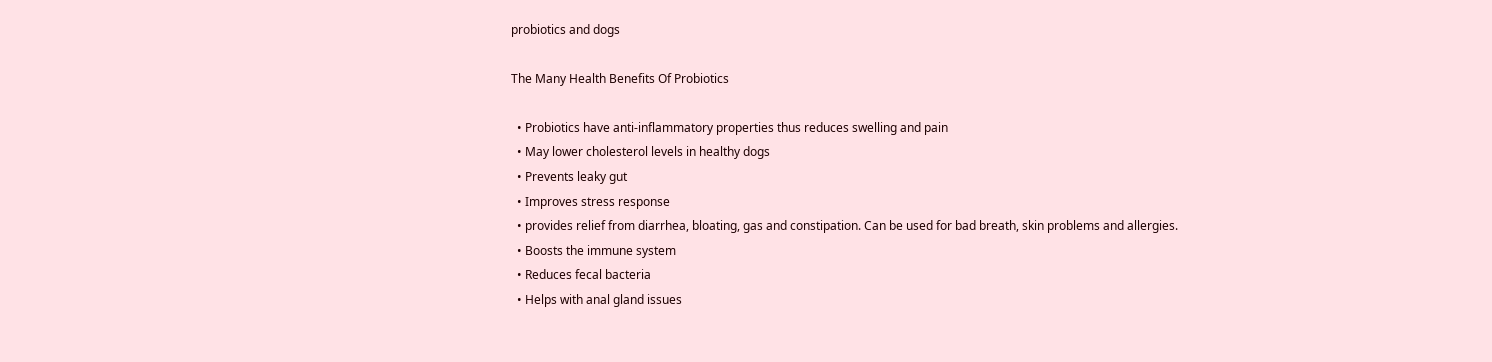probiotics and dogs

The Many Health Benefits Of Probiotics

  • Probiotics have anti-inflammatory properties thus reduces swelling and pain
  • May lower cholesterol levels in healthy dogs
  • Prevents leaky gut
  • Improves stress response
  • provides relief from diarrhea, bloating, gas and constipation. Can be used for bad breath, skin problems and allergies.
  • Boosts the immune system
  • Reduces fecal bacteria
  • Helps with anal gland issues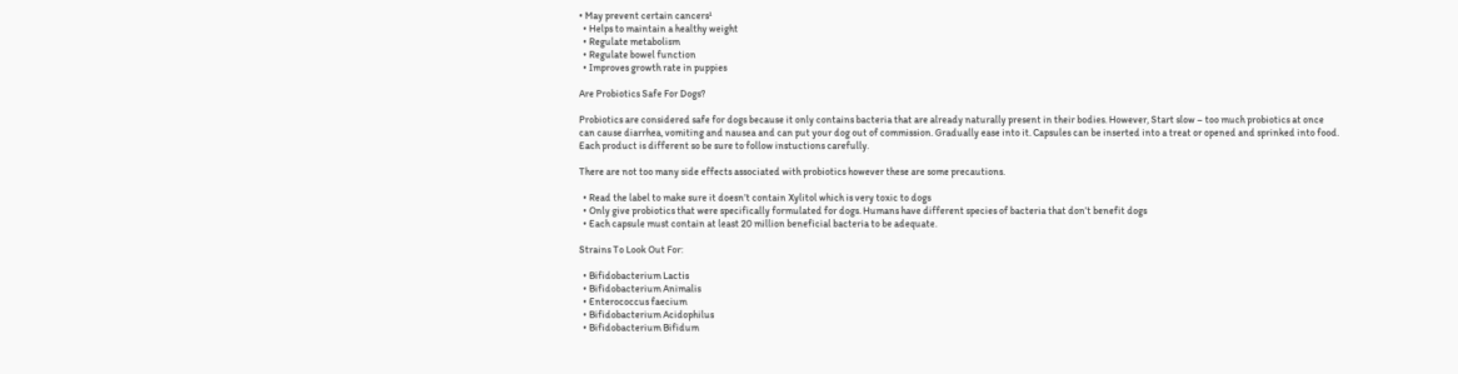• May prevent certain cancers¹
  • Helps to maintain a healthy weight
  • Regulate metabolism
  • Regulate bowel function
  • Improves growth rate in puppies

Are Probiotics Safe For Dogs?

Probiotics are considered safe for dogs because it only contains bacteria that are already naturally present in their bodies. However, Start slow – too much probiotics at once can cause diarrhea, vomiting and nausea and can put your dog out of commission. Gradually ease into it. Capsules can be inserted into a treat or opened and sprinked into food. Each product is different so be sure to follow instuctions carefully.

There are not too many side effects associated with probiotics however these are some precautions.

  • Read the label to make sure it doesn’t contain Xylitol which is very toxic to dogs
  • Only give probiotics that were specifically formulated for dogs. Humans have different species of bacteria that don’t benefit dogs
  • Each capsule must contain at least 20 million beneficial bacteria to be adequate.

Strains To Look Out For:

  • Bifidobacterium Lactis
  • Bifidobacterium Animalis
  • Enterococcus faecium
  • Bifidobacterium Acidophilus
  • Bifidobacterium Bifidum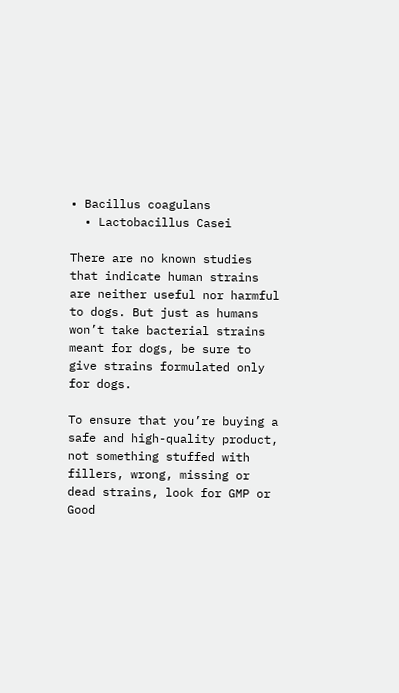• Bacillus coagulans
  • Lactobacillus Casei

There are no known studies that indicate human strains are neither useful nor harmful to dogs. But just as humans won’t take bacterial strains meant for dogs, be sure to give strains formulated only for dogs.

To ensure that you’re buying a safe and high-quality product, not something stuffed with fillers, wrong, missing or dead strains, look for GMP or Good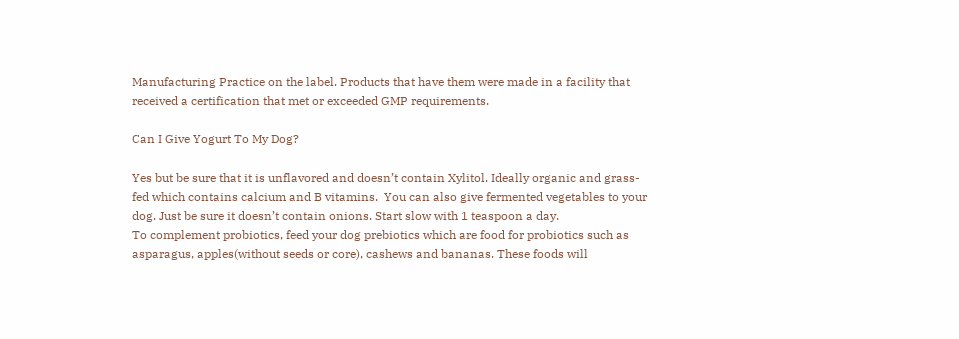Manufacturing Practice on the label. Products that have them were made in a facility that received a certification that met or exceeded GMP requirements.

Can I Give Yogurt To My Dog?

Yes but be sure that it is unflavored and doesn’t contain Xylitol. Ideally organic and grass-fed which contains calcium and B vitamins.  You can also give fermented vegetables to your dog. Just be sure it doesn’t contain onions. Start slow with 1 teaspoon a day.
To complement probiotics, feed your dog prebiotics which are food for probiotics such as asparagus, apples(without seeds or core), cashews and bananas. These foods will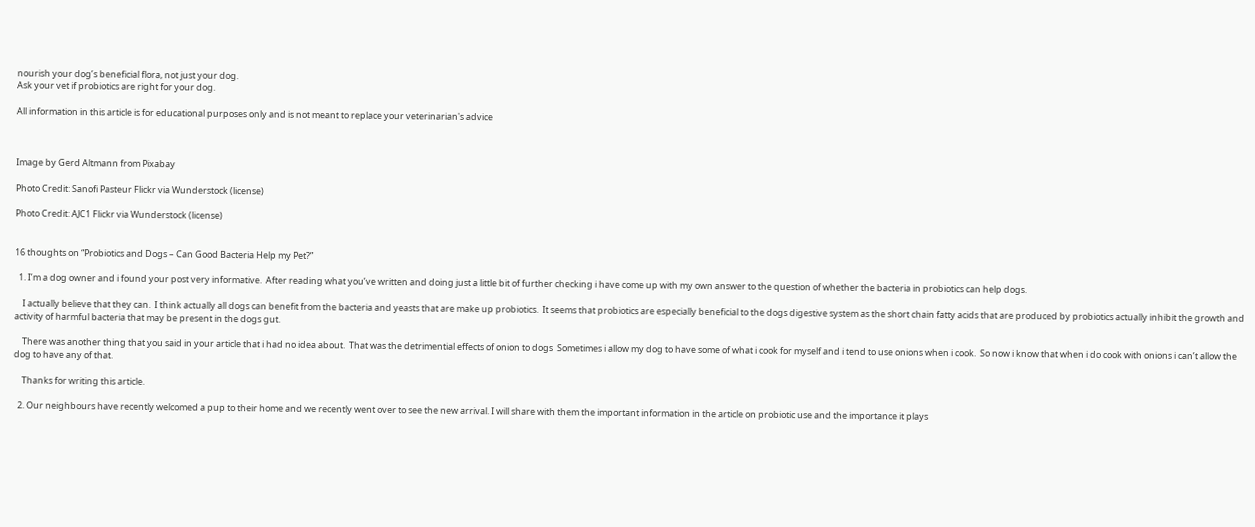nourish your dog’s beneficial flora, not just your dog.
Ask your vet if probiotics are right for your dog.

All information in this article is for educational purposes only and is not meant to replace your veterinarian's advice



Image by Gerd Altmann from Pixabay

Photo Credit: Sanofi Pasteur Flickr via Wunderstock (license)

Photo Credit: AJC1 Flickr via Wunderstock (license)


16 thoughts on “Probiotics and Dogs – Can Good Bacteria Help my Pet?”

  1. I’m a dog owner and i found your post very informative.  After reading what you’ve written and doing just a little bit of further checking i have come up with my own answer to the question of whether the bacteria in probiotics can help dogs.

    I actually believe that they can.  I think actually all dogs can benefit from the bacteria and yeasts that are make up probiotics.  It seems that probiotics are especially beneficial to the dogs digestive system as the short chain fatty acids that are produced by probiotics actually inhibit the growth and activity of harmful bacteria that may be present in the dogs gut.

    There was another thing that you said in your article that i had no idea about.  That was the detrimential effects of onion to dogs  Sometimes i allow my dog to have some of what i cook for myself and i tend to use onions when i cook.  So now i know that when i do cook with onions i can’t allow the dog to have any of that.

    Thanks for writing this article.

  2. Our neighbours have recently welcomed a pup to their home and we recently went over to see the new arrival. I will share with them the important information in the article on probiotic use and the importance it plays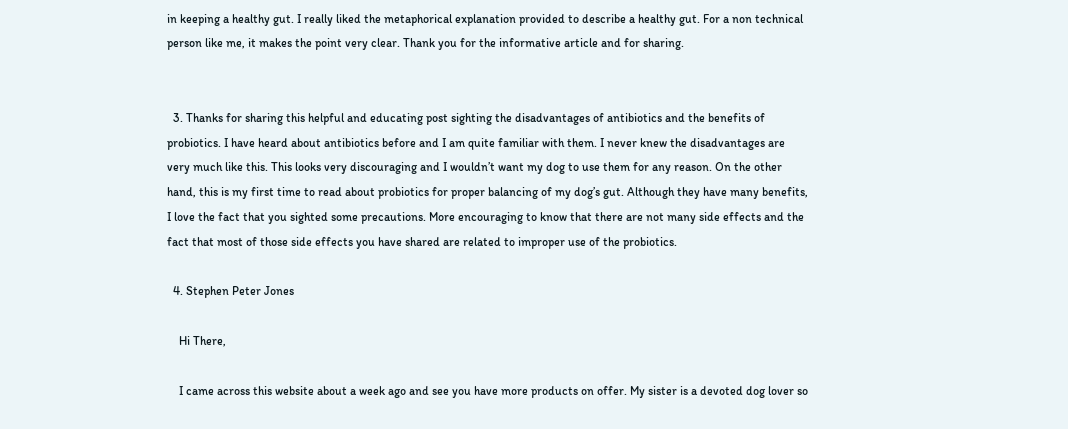in keeping a healthy gut. I really liked the metaphorical explanation provided to describe a healthy gut. For a non technical person like me, it makes the point very clear. Thank you for the informative article and for sharing.


  3. Thanks for sharing this helpful and educating post sighting the disadvantages of antibiotics and the benefits of probiotics. I have heard about antibiotics before and I am quite familiar with them. I never knew the disadvantages are very much like this. This looks very discouraging and I wouldn’t want my dog to use them for any reason. On the other hand, this is my first time to read about probiotics for proper balancing of my dog’s gut. Although they have many benefits, I love the fact that you sighted some precautions. More encouraging to know that there are not many side effects and the fact that most of those side effects you have shared are related to improper use of the probiotics.

  4. Stephen Peter Jones

    Hi There,

    I came across this website about a week ago and see you have more products on offer. My sister is a devoted dog lover so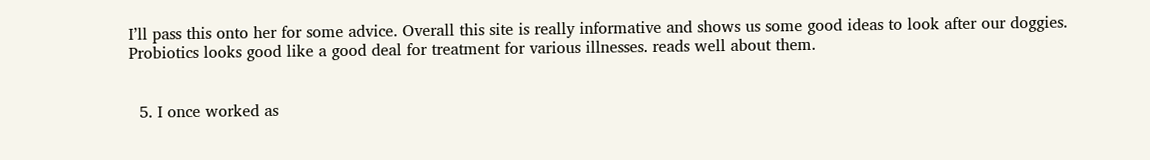I’ll pass this onto her for some advice. Overall this site is really informative and shows us some good ideas to look after our doggies. Probiotics looks good like a good deal for treatment for various illnesses. reads well about them.


  5. I once worked as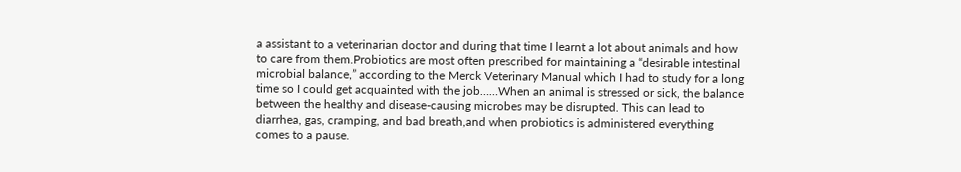a assistant to a veterinarian doctor and during that time I learnt a lot about animals and how to care from them.Probiotics are most often prescribed for maintaining a “desirable intestinal microbial balance,” according to the Merck Veterinary Manual which I had to study for a long time so I could get acquainted with the job……When an animal is stressed or sick, the balance between the healthy and disease-causing microbes may be disrupted. This can lead to diarrhea, gas, cramping, and bad breath,and when probiotics is administered everything comes to a pause.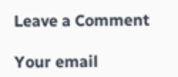Leave a Comment

Your email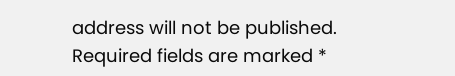address will not be published. Required fields are marked *